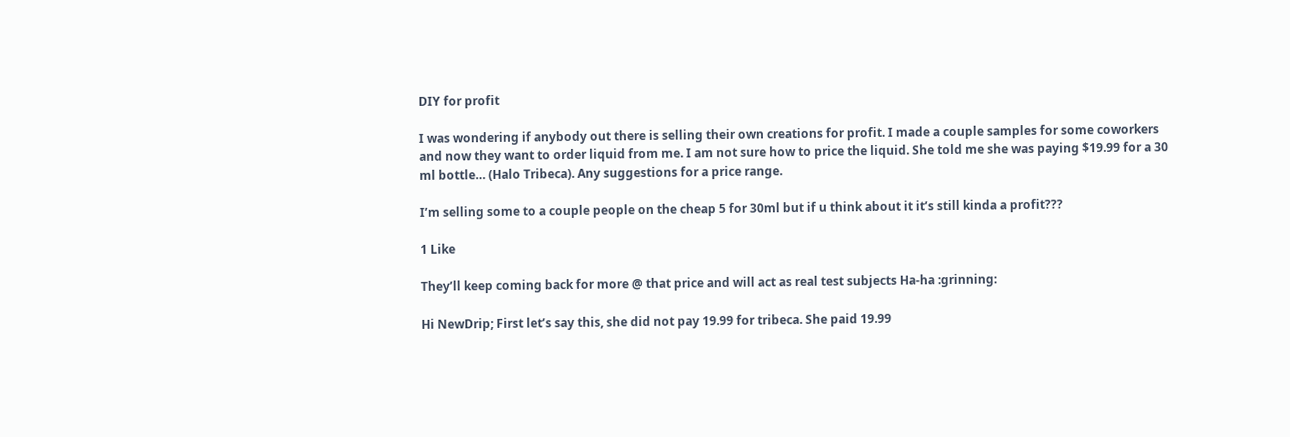DIY for profit

I was wondering if anybody out there is selling their own creations for profit. I made a couple samples for some coworkers and now they want to order liquid from me. I am not sure how to price the liquid. She told me she was paying $19.99 for a 30 ml bottle… (Halo Tribeca). Any suggestions for a price range.

I’m selling some to a couple people on the cheap 5 for 30ml but if u think about it it’s still kinda a profit???

1 Like

They’ll keep coming back for more @ that price and will act as real test subjects Ha-ha :grinning:

Hi NewDrip; First let’s say this, she did not pay 19.99 for tribeca. She paid 19.99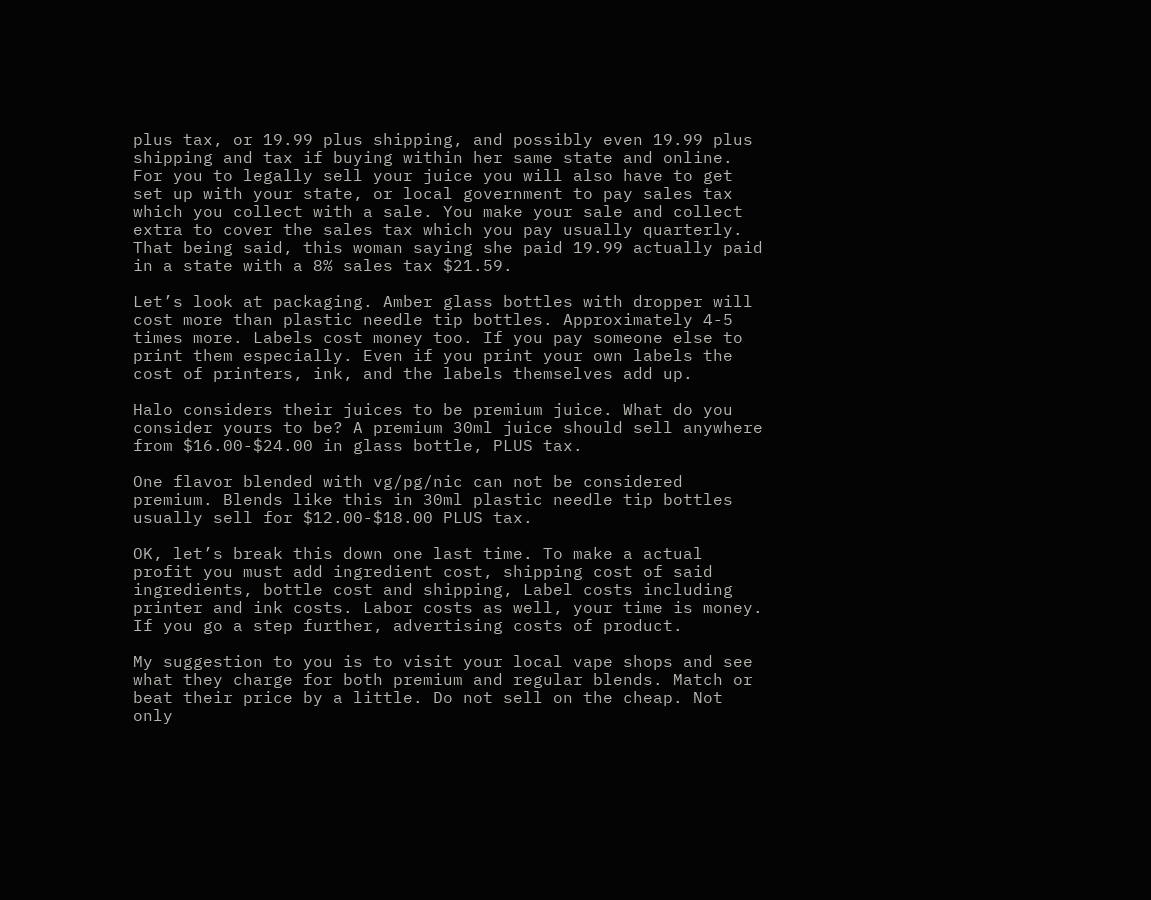plus tax, or 19.99 plus shipping, and possibly even 19.99 plus shipping and tax if buying within her same state and online. For you to legally sell your juice you will also have to get set up with your state, or local government to pay sales tax which you collect with a sale. You make your sale and collect extra to cover the sales tax which you pay usually quarterly. That being said, this woman saying she paid 19.99 actually paid in a state with a 8% sales tax $21.59.

Let’s look at packaging. Amber glass bottles with dropper will cost more than plastic needle tip bottles. Approximately 4-5 times more. Labels cost money too. If you pay someone else to print them especially. Even if you print your own labels the cost of printers, ink, and the labels themselves add up.

Halo considers their juices to be premium juice. What do you consider yours to be? A premium 30ml juice should sell anywhere from $16.00-$24.00 in glass bottle, PLUS tax.

One flavor blended with vg/pg/nic can not be considered premium. Blends like this in 30ml plastic needle tip bottles usually sell for $12.00-$18.00 PLUS tax.

OK, let’s break this down one last time. To make a actual profit you must add ingredient cost, shipping cost of said ingredients, bottle cost and shipping, Label costs including printer and ink costs. Labor costs as well, your time is money. If you go a step further, advertising costs of product.

My suggestion to you is to visit your local vape shops and see what they charge for both premium and regular blends. Match or beat their price by a little. Do not sell on the cheap. Not only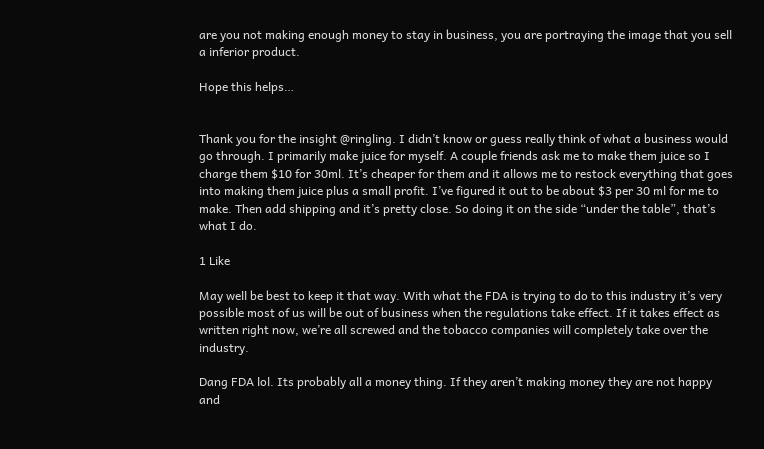are you not making enough money to stay in business, you are portraying the image that you sell a inferior product.

Hope this helps…


Thank you for the insight @ringling. I didn’t know or guess really think of what a business would go through. I primarily make juice for myself. A couple friends ask me to make them juice so I charge them $10 for 30ml. It’s cheaper for them and it allows me to restock everything that goes into making them juice plus a small profit. I’ve figured it out to be about $3 per 30 ml for me to make. Then add shipping and it’s pretty close. So doing it on the side “under the table”, that’s what I do.

1 Like

May well be best to keep it that way. With what the FDA is trying to do to this industry it’s very possible most of us will be out of business when the regulations take effect. If it takes effect as written right now, we’re all screwed and the tobacco companies will completely take over the industry.

Dang FDA lol. Its probably all a money thing. If they aren’t making money they are not happy and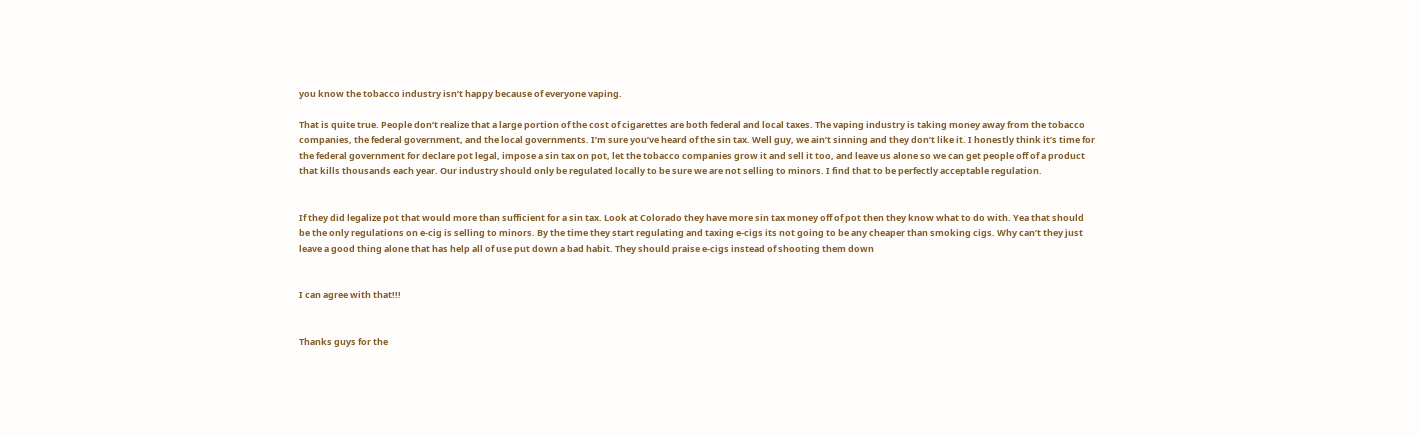you know the tobacco industry isn’t happy because of everyone vaping.

That is quite true. People don’t realize that a large portion of the cost of cigarettes are both federal and local taxes. The vaping industry is taking money away from the tobacco companies, the federal government, and the local governments. I’m sure you’ve heard of the sin tax. Well guy, we ain’t sinning and they don’t like it. I honestly think it’s time for the federal government for declare pot legal, impose a sin tax on pot, let the tobacco companies grow it and sell it too, and leave us alone so we can get people off of a product that kills thousands each year. Our industry should only be regulated locally to be sure we are not selling to minors. I find that to be perfectly acceptable regulation.


If they did legalize pot that would more than sufficient for a sin tax. Look at Colorado they have more sin tax money off of pot then they know what to do with. Yea that should be the only regulations on e-cig is selling to minors. By the time they start regulating and taxing e-cigs its not going to be any cheaper than smoking cigs. Why can’t they just leave a good thing alone that has help all of use put down a bad habit. They should praise e-cigs instead of shooting them down


I can agree with that!!!


Thanks guys for the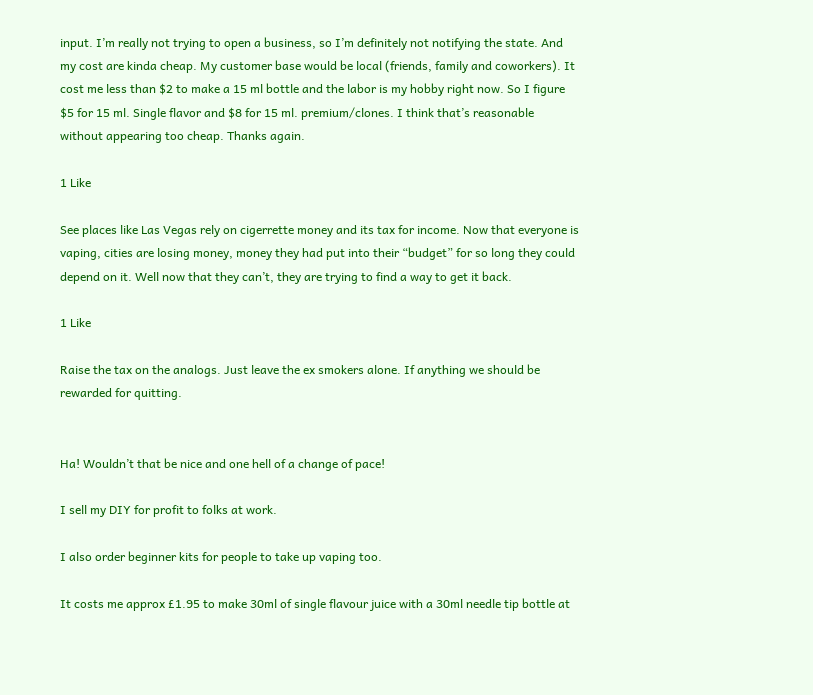input. I’m really not trying to open a business, so I’m definitely not notifying the state. And my cost are kinda cheap. My customer base would be local (friends, family and coworkers). It cost me less than $2 to make a 15 ml bottle and the labor is my hobby right now. So I figure $5 for 15 ml. Single flavor and $8 for 15 ml. premium/clones. I think that’s reasonable without appearing too cheap. Thanks again.

1 Like

See places like Las Vegas rely on cigerrette money and its tax for income. Now that everyone is vaping, cities are losing money, money they had put into their “budget” for so long they could depend on it. Well now that they can’t, they are trying to find a way to get it back.

1 Like

Raise the tax on the analogs. Just leave the ex smokers alone. If anything we should be rewarded for quitting.


Ha! Wouldn’t that be nice and one hell of a change of pace!

I sell my DIY for profit to folks at work.

I also order beginner kits for people to take up vaping too.

It costs me approx £1.95 to make 30ml of single flavour juice with a 30ml needle tip bottle at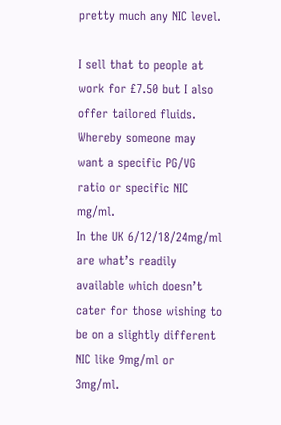pretty much any NIC level.

I sell that to people at work for £7.50 but I also offer tailored fluids. Whereby someone may want a specific PG/VG ratio or specific NIC mg/ml.
In the UK 6/12/18/24mg/ml are what’s readily available which doesn’t cater for those wishing to be on a slightly different NIC like 9mg/ml or 3mg/ml.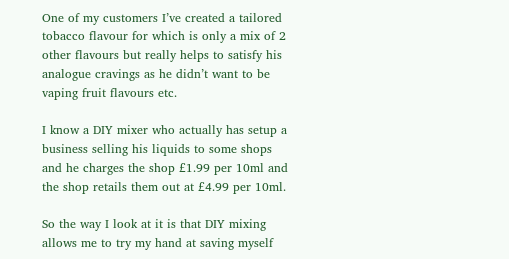One of my customers I’ve created a tailored tobacco flavour for which is only a mix of 2 other flavours but really helps to satisfy his analogue cravings as he didn’t want to be vaping fruit flavours etc.

I know a DIY mixer who actually has setup a business selling his liquids to some shops and he charges the shop £1.99 per 10ml and the shop retails them out at £4.99 per 10ml.

So the way I look at it is that DIY mixing allows me to try my hand at saving myself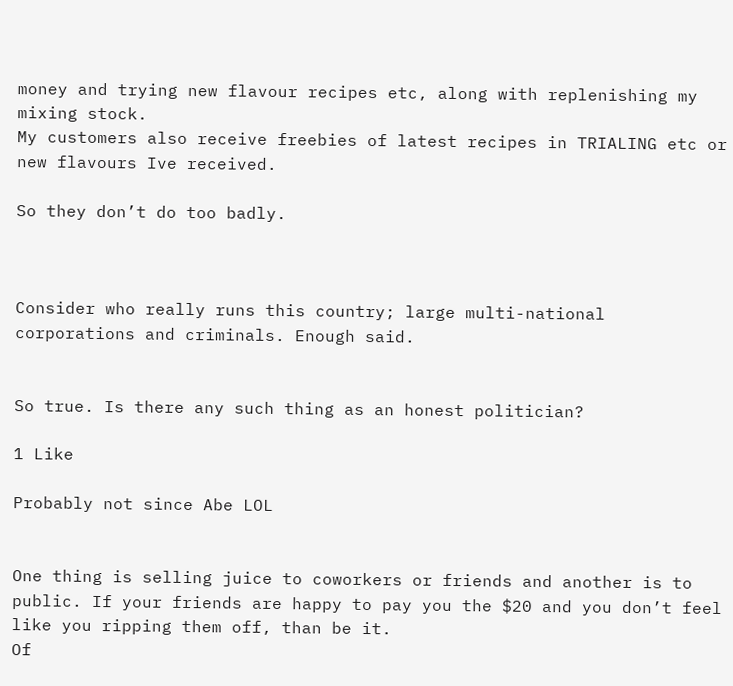money and trying new flavour recipes etc, along with replenishing my mixing stock.
My customers also receive freebies of latest recipes in TRIALING etc or new flavours Ive received.

So they don’t do too badly.



Consider who really runs this country; large multi-national corporations and criminals. Enough said.


So true. Is there any such thing as an honest politician?

1 Like

Probably not since Abe LOL


One thing is selling juice to coworkers or friends and another is to public. If your friends are happy to pay you the $20 and you don’t feel like you ripping them off, than be it.
Of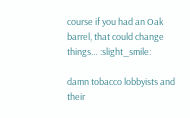course if you had an Oak barrel, that could change things… :slight_smile:

damn tobacco lobbyists and their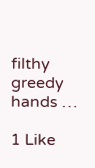filthy greedy hands …

1 Like